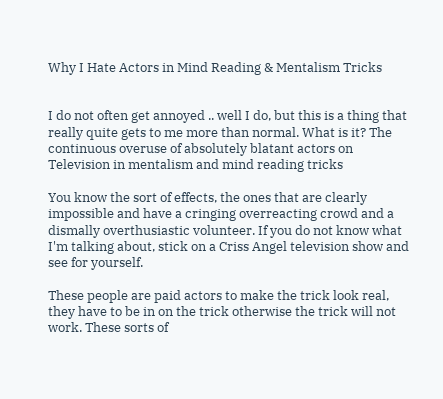Why I Hate Actors in Mind Reading & Mentalism Tricks


I do not often get annoyed .. well I do, but this is a thing that really quite gets to me more than normal. What is it? The continuous overuse of absolutely blatant actors on Television in mentalism and mind reading tricks

You know the sort of effects, the ones that are clearly impossible and have a cringing overreacting crowd and a dismally overthusiastic volunteer. If you do not know what I'm talking about, stick on a Criss Angel television show and see for yourself.

These people are paid actors to make the trick look real, they have to be in on the trick otherwise the trick will not work. These sorts of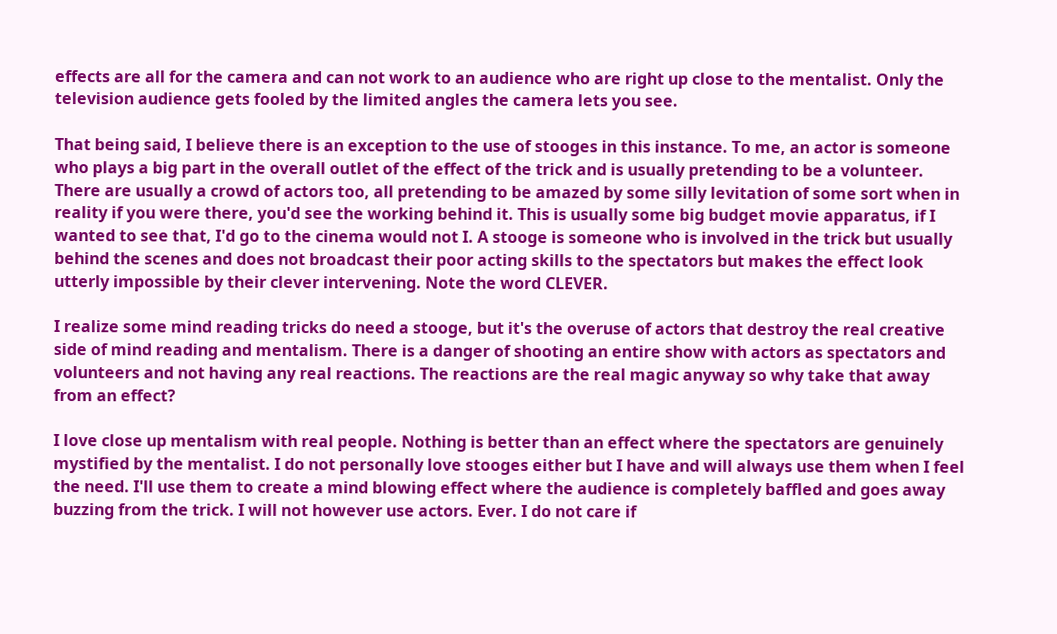effects are all for the camera and can not work to an audience who are right up close to the mentalist. Only the television audience gets fooled by the limited angles the camera lets you see.

That being said, I believe there is an exception to the use of stooges in this instance. To me, an actor is someone who plays a big part in the overall outlet of the effect of the trick and is usually pretending to be a volunteer. There are usually a crowd of actors too, all pretending to be amazed by some silly levitation of some sort when in reality if you were there, you'd see the working behind it. This is usually some big budget movie apparatus, if I wanted to see that, I'd go to the cinema would not I. A stooge is someone who is involved in the trick but usually behind the scenes and does not broadcast their poor acting skills to the spectators but makes the effect look utterly impossible by their clever intervening. Note the word CLEVER.

I realize some mind reading tricks do need a stooge, but it's the overuse of actors that destroy the real creative side of mind reading and mentalism. There is a danger of shooting an entire show with actors as spectators and volunteers and not having any real reactions. The reactions are the real magic anyway so why take that away from an effect?

I love close up mentalism with real people. Nothing is better than an effect where the spectators are genuinely mystified by the mentalist. I do not personally love stooges either but I have and will always use them when I feel the need. I'll use them to create a mind blowing effect where the audience is completely baffled and goes away buzzing from the trick. I will not however use actors. Ever. I do not care if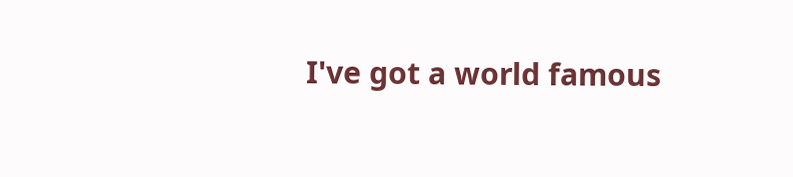I've got a world famous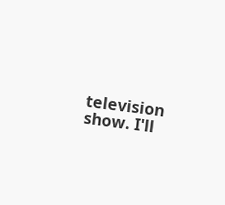television show. I'll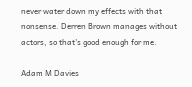never water down my effects with that nonsense. Derren Brown manages without actors, so that's good enough for me.

Adam M Davies